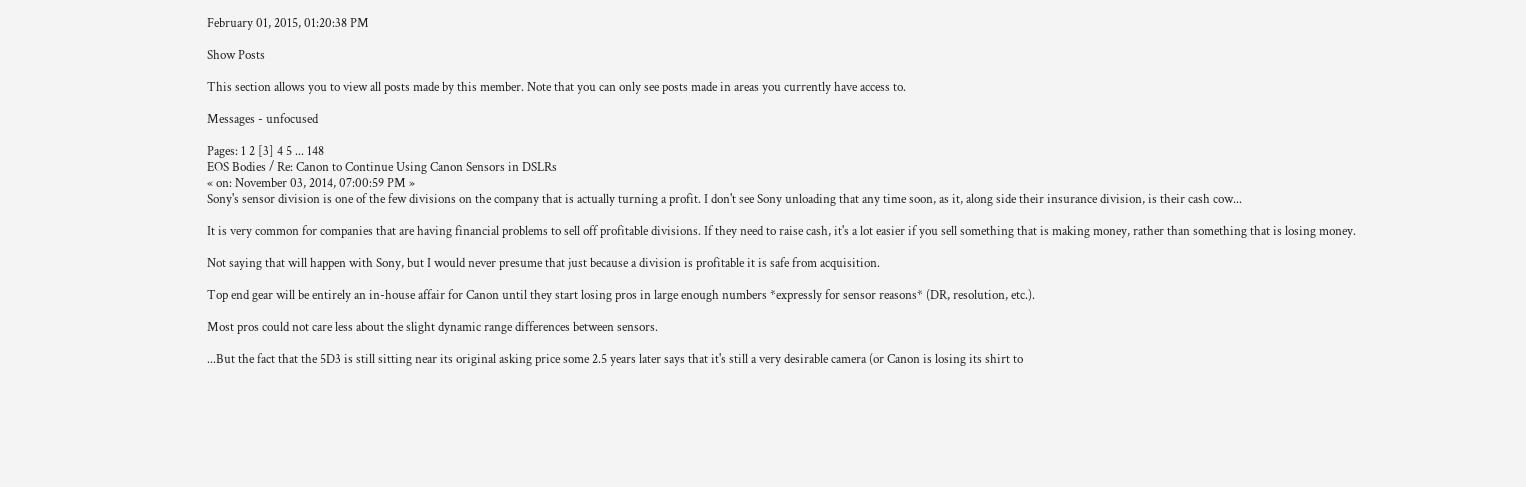February 01, 2015, 01:20:38 PM

Show Posts

This section allows you to view all posts made by this member. Note that you can only see posts made in areas you currently have access to.

Messages - unfocused

Pages: 1 2 [3] 4 5 ... 148
EOS Bodies / Re: Canon to Continue Using Canon Sensors in DSLRs
« on: November 03, 2014, 07:00:59 PM »
Sony's sensor division is one of the few divisions on the company that is actually turning a profit. I don't see Sony unloading that any time soon, as it, along side their insurance division, is their cash cow...

It is very common for companies that are having financial problems to sell off profitable divisions. If they need to raise cash, it's a lot easier if you sell something that is making money, rather than something that is losing money.

Not saying that will happen with Sony, but I would never presume that just because a division is profitable it is safe from acquisition.

Top end gear will be entirely an in-house affair for Canon until they start losing pros in large enough numbers *expressly for sensor reasons* (DR, resolution, etc.).

Most pros could not care less about the slight dynamic range differences between sensors.

...But the fact that the 5D3 is still sitting near its original asking price some 2.5 years later says that it's still a very desirable camera (or Canon is losing its shirt to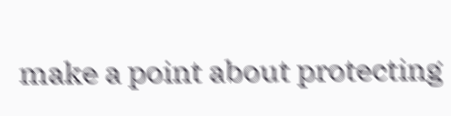make a point about protecting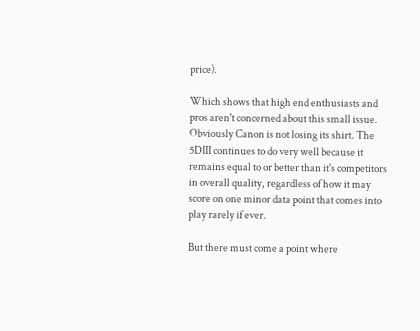price).

Which shows that high end enthusiasts and pros aren't concerned about this small issue. Obviously Canon is not losing its shirt. The 5DIII continues to do very well because it remains equal to or better than it's competitors in overall quality, regardless of how it may score on one minor data point that comes into play rarely if ever.

But there must come a point where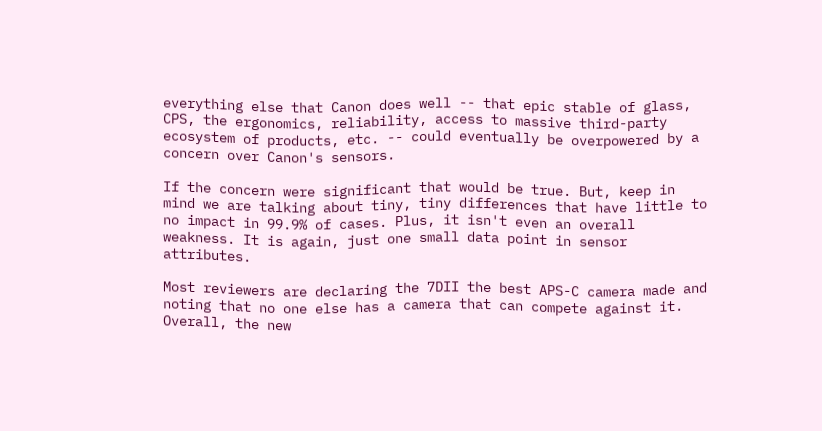everything else that Canon does well -- that epic stable of glass, CPS, the ergonomics, reliability, access to massive third-party ecosystem of products, etc. -- could eventually be overpowered by a concern over Canon's sensors.

If the concern were significant that would be true. But, keep in mind we are talking about tiny, tiny differences that have little to no impact in 99.9% of cases. Plus, it isn't even an overall weakness. It is again, just one small data point in sensor attributes.

Most reviewers are declaring the 7DII the best APS-C camera made and noting that no one else has a camera that can compete against it. Overall, the new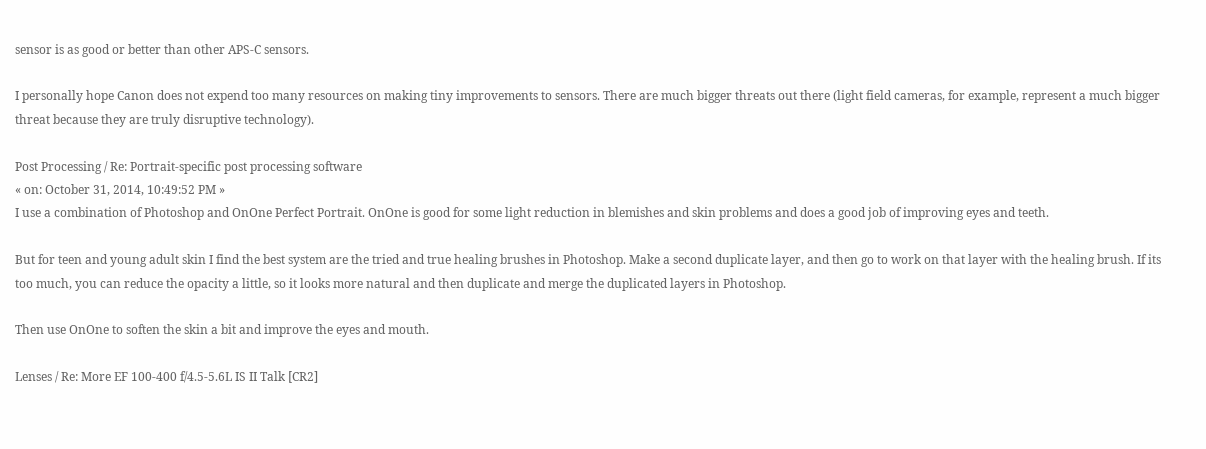sensor is as good or better than other APS-C sensors.

I personally hope Canon does not expend too many resources on making tiny improvements to sensors. There are much bigger threats out there (light field cameras, for example, represent a much bigger threat because they are truly disruptive technology).

Post Processing / Re: Portrait-specific post processing software
« on: October 31, 2014, 10:49:52 PM »
I use a combination of Photoshop and OnOne Perfect Portrait. OnOne is good for some light reduction in blemishes and skin problems and does a good job of improving eyes and teeth.

But for teen and young adult skin I find the best system are the tried and true healing brushes in Photoshop. Make a second duplicate layer, and then go to work on that layer with the healing brush. If its too much, you can reduce the opacity a little, so it looks more natural and then duplicate and merge the duplicated layers in Photoshop.

Then use OnOne to soften the skin a bit and improve the eyes and mouth.

Lenses / Re: More EF 100-400 f/4.5-5.6L IS II Talk [CR2]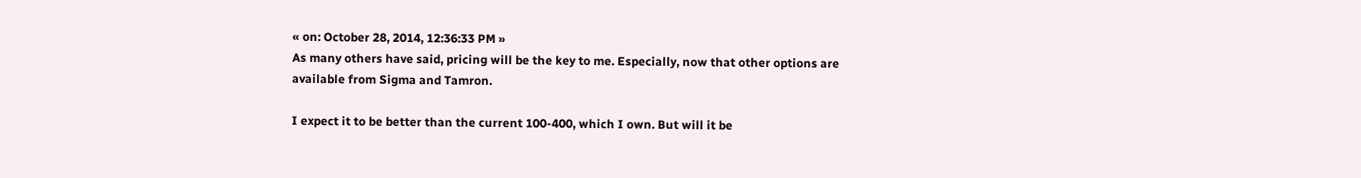« on: October 28, 2014, 12:36:33 PM »
As many others have said, pricing will be the key to me. Especially, now that other options are available from Sigma and Tamron.

I expect it to be better than the current 100-400, which I own. But will it be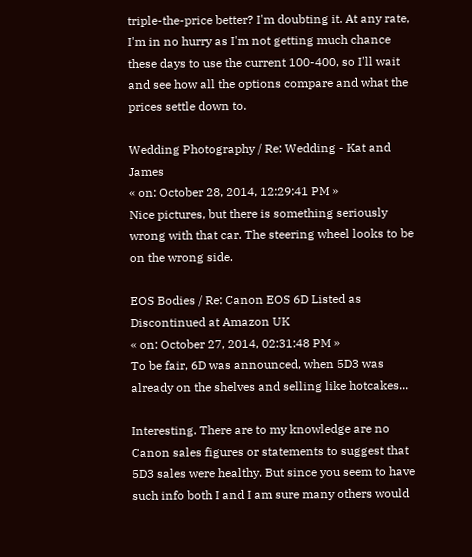triple-the-price better? I'm doubting it. At any rate, I'm in no hurry as I'm not getting much chance these days to use the current 100-400, so I'll wait and see how all the options compare and what the prices settle down to.

Wedding Photography / Re: Wedding - Kat and James
« on: October 28, 2014, 12:29:41 PM »
Nice pictures, but there is something seriously wrong with that car. The steering wheel looks to be on the wrong side.

EOS Bodies / Re: Canon EOS 6D Listed as Discontinued at Amazon UK
« on: October 27, 2014, 02:31:48 PM »
To be fair, 6D was announced, when 5D3 was already on the shelves and selling like hotcakes...

Interesting. There are to my knowledge are no Canon sales figures or statements to suggest that 5D3 sales were healthy. But since you seem to have such info both I and I am sure many others would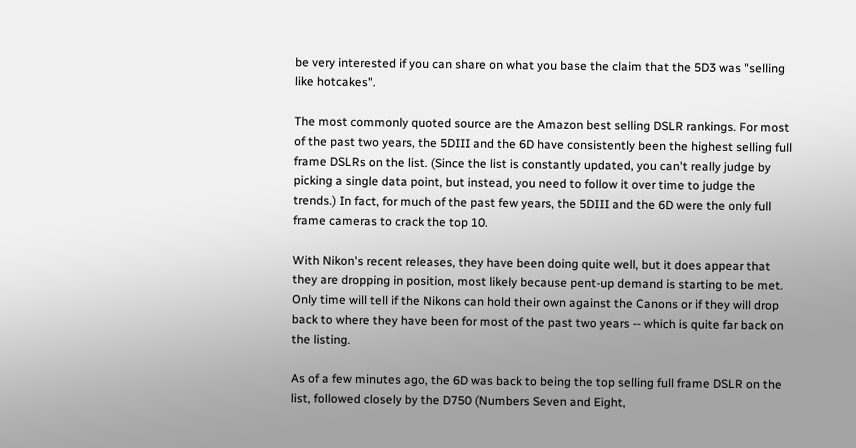be very interested if you can share on what you base the claim that the 5D3 was "selling like hotcakes".

The most commonly quoted source are the Amazon best selling DSLR rankings. For most of the past two years, the 5DIII and the 6D have consistently been the highest selling full frame DSLRs on the list. (Since the list is constantly updated, you can't really judge by picking a single data point, but instead, you need to follow it over time to judge the trends.) In fact, for much of the past few years, the 5DIII and the 6D were the only full frame cameras to crack the top 10.

With Nikon's recent releases, they have been doing quite well, but it does appear that they are dropping in position, most likely because pent-up demand is starting to be met. Only time will tell if the Nikons can hold their own against the Canons or if they will drop back to where they have been for most of the past two years -- which is quite far back on the listing.

As of a few minutes ago, the 6D was back to being the top selling full frame DSLR on the list, followed closely by the D750 (Numbers Seven and Eight,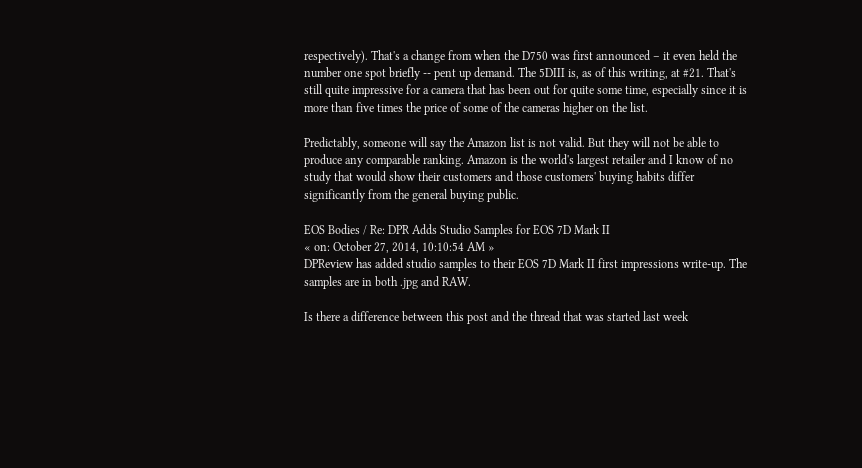respectively). That's a change from when the D750 was first announced – it even held the number one spot briefly -- pent up demand. The 5DIII is, as of this writing, at #21. That's still quite impressive for a camera that has been out for quite some time, especially since it is more than five times the price of some of the cameras higher on the list.

Predictably, someone will say the Amazon list is not valid. But they will not be able to produce any comparable ranking. Amazon is the world's largest retailer and I know of no study that would show their customers and those customers' buying habits differ significantly from the general buying public.

EOS Bodies / Re: DPR Adds Studio Samples for EOS 7D Mark II
« on: October 27, 2014, 10:10:54 AM »
DPReview has added studio samples to their EOS 7D Mark II first impressions write-up. The samples are in both .jpg and RAW.

Is there a difference between this post and the thread that was started last week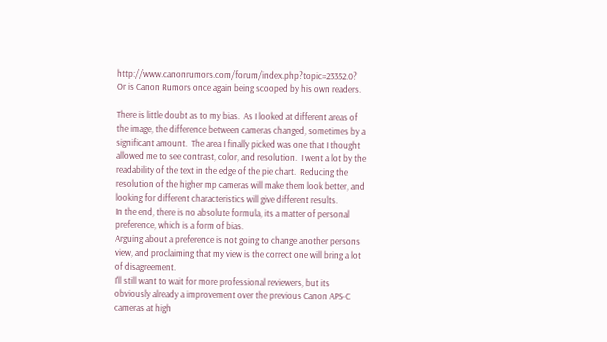http://www.canonrumors.com/forum/index.php?topic=23352.0? Or is Canon Rumors once again being scooped by his own readers.

There is little doubt as to my bias.  As I looked at different areas of the image, the difference between cameras changed, sometimes by a significant amount.  The area I finally picked was one that I thought allowed me to see contrast, color, and resolution.  I went a lot by the readability of the text in the edge of the pie chart.  Reducing the resolution of the higher mp cameras will make them look better, and looking for different characteristics will give different results.
In the end, there is no absolute formula, its a matter of personal preference, which is a form of bias.
Arguing about a preference is not going to change another persons view, and proclaiming that my view is the correct one will bring a lot of disagreement.
I'll still want to wait for more professional reviewers, but its obviously already a improvement over the previous Canon APS-C cameras at high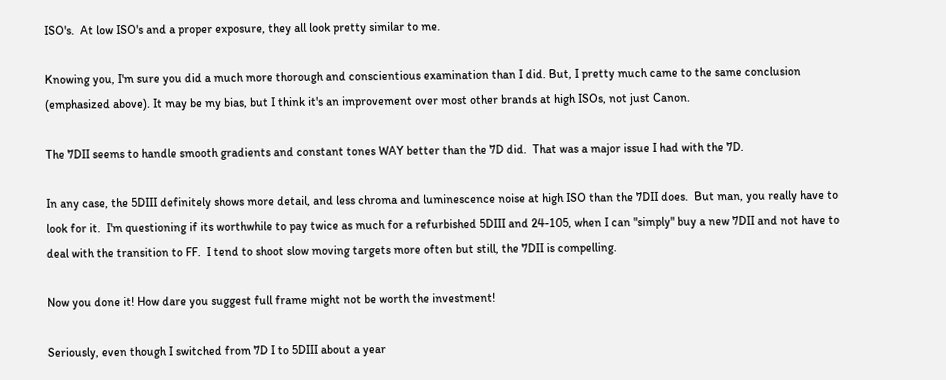ISO's.  At low ISO's and a proper exposure, they all look pretty similar to me.

Knowing you, I'm sure you did a much more thorough and conscientious examination than I did. But, I pretty much came to the same conclusion (emphasized above). It may be my bias, but I think it's an improvement over most other brands at high ISOs, not just Canon.

The 7DII seems to handle smooth gradients and constant tones WAY better than the 7D did.  That was a major issue I had with the 7D.

In any case, the 5DIII definitely shows more detail, and less chroma and luminescence noise at high ISO than the 7DII does.  But man, you really have to look for it.  I'm questioning if its worthwhile to pay twice as much for a refurbished 5DIII and 24-105, when I can "simply" buy a new 7DII and not have to deal with the transition to FF.  I tend to shoot slow moving targets more often but still, the 7DII is compelling.

Now you done it! How dare you suggest full frame might not be worth the investment!

Seriously, even though I switched from 7D I to 5DIII about a year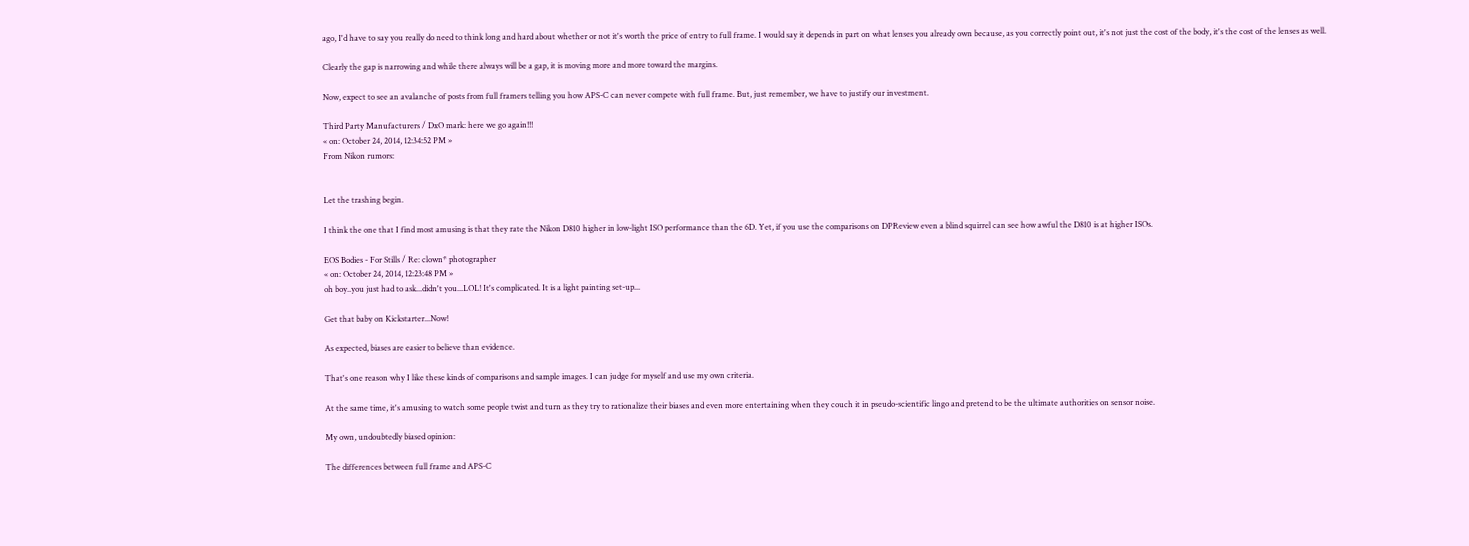ago, I'd have to say you really do need to think long and hard about whether or not it's worth the price of entry to full frame. I would say it depends in part on what lenses you already own because, as you correctly point out, it's not just the cost of the body, it's the cost of the lenses as well.

Clearly the gap is narrowing and while there always will be a gap, it is moving more and more toward the margins.

Now, expect to see an avalanche of posts from full framers telling you how APS-C can never compete with full frame. But, just remember, we have to justify our investment.

Third Party Manufacturers / DxO mark: here we go again!!!
« on: October 24, 2014, 12:34:52 PM »
From Nikon rumors:


Let the trashing begin.

I think the one that I find most amusing is that they rate the Nikon D810 higher in low-light ISO performance than the 6D. Yet, if you use the comparisons on DPReview even a blind squirrel can see how awful the D810 is at higher ISOs.

EOS Bodies - For Stills / Re: clown* photographer
« on: October 24, 2014, 12:23:48 PM »
oh boy..you just had to ask...didn't you...LOL! It's complicated. It is a light painting set-up...

Get that baby on Kickstarter...Now!

As expected, biases are easier to believe than evidence.

That's one reason why I like these kinds of comparisons and sample images. I can judge for myself and use my own criteria.

At the same time, it's amusing to watch some people twist and turn as they try to rationalize their biases and even more entertaining when they couch it in pseudo-scientific lingo and pretend to be the ultimate authorities on sensor noise.

My own, undoubtedly biased opinion:

The differences between full frame and APS-C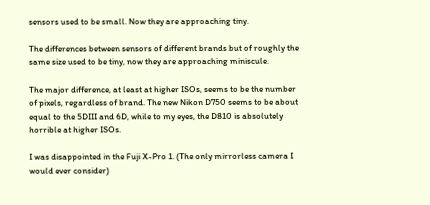sensors used to be small. Now they are approaching tiny.

The differences between sensors of different brands but of roughly the same size used to be tiny, now they are approaching miniscule.

The major difference, at least at higher ISOs, seems to be the number of pixels, regardless of brand. The new Nikon D750 seems to be about equal to the 5DIII and 6D, while to my eyes, the D810 is absolutely horrible at higher ISOs.

I was disappointed in the Fuji X-Pro 1. (The only mirrorless camera I would ever consider)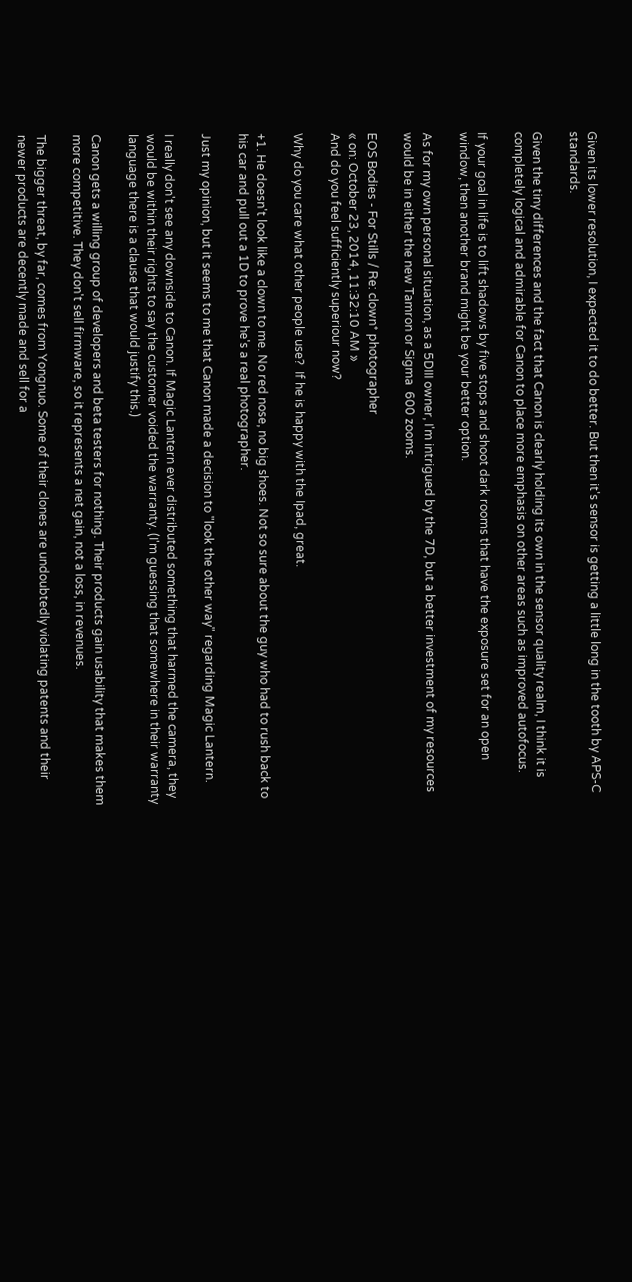Given its lower resolution, I expected it to do better. But then it's sensor is getting a little long in the tooth by APS-C standards.

Given the tiny differences and the fact that Canon is clearly holding its own in the sensor quality realm, I think it is completely logical and admirable for Canon to place more emphasis on other areas such as improved autofocus.

If your goal in life is to lift shadows by five stops and shoot dark rooms that have the exposure set for an open window, then another brand might be your better option.

As for my own personal situation, as a 5DIII owner, I'm intrigued by the 7D, but a better investment of my resources would be in either the new Tamron or Sigma  600 zooms.

EOS Bodies - For Stills / Re: clown* photographer
« on: October 23, 2014, 11:32:10 AM »
And do you feel sufficiently superiour now?

Why do you care what other people use?  If he is happy with the Ipad, great.

+1. He doesn't look like a clown to me. No red nose, no big shoes. Not so sure about the guy who had to rush back to his car and pull out a 1D to prove he's a real photographer.

Just my opinion, but it seems to me that Canon made a decision to "look the other way" regarding Magic Lantern.

I really don't see any downside to Canon. If Magic Lantern ever distributed something that harmed the camera, they would be within their rights to say the customer voided the warranty. (I'm guessing that somewhere in their warranty language there is a clause that would justify this.)

Canon gets a willing group of developers and beta testers for nothing. Their products gain usability that makes them more competitive. They don't sell firmware, so it represents a net gain, not a loss, in revenues.

The bigger threat, by far, comes from Yongnuo. Some of their clones are undoubtedly violating patents and their newer products are decently made and sell for a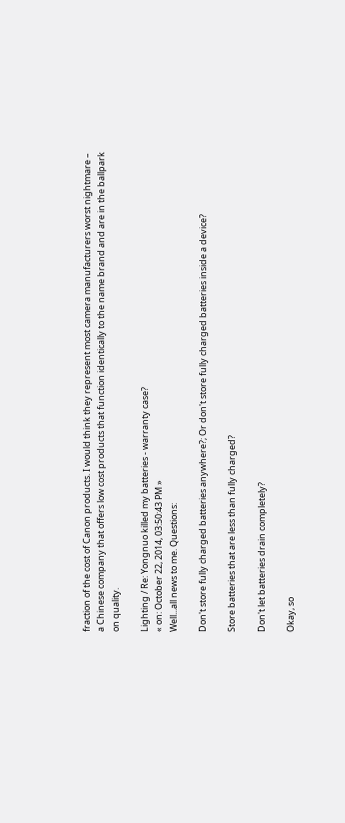fraction of the cost of Canon products. I would think they represent most camera manufacturers worst nightmare – a Chinese company that offers low cost products that function identically to the name brand and are in the ballpark on quality.

Lighting / Re: Yongnuo killed my batteries - warranty case?
« on: October 22, 2014, 03:50:43 PM »
Well...all news to me. Questions:

Don't store fully charged batteries anywhere?; Or don't store fully charged batteries inside a device?

Store batteries that are less than fully charged?

Don't let batteries drain completely?

Okay, so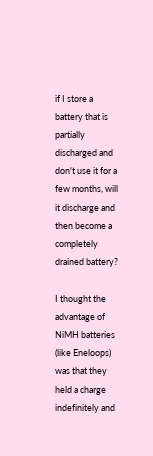if I store a battery that is partially discharged and don't use it for a few months, will it discharge and then become a completely drained battery?

I thought the advantage of NiMH batteries (like Eneloops) was that they held a charge indefinitely and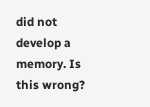did not develop a memory. Is this wrong?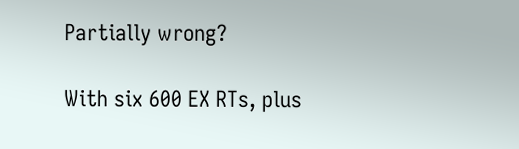Partially wrong?

With six 600 EX RTs, plus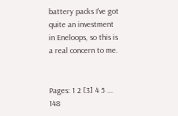battery packs I've got quite an investment in Eneloops, so this is a real concern to me.


Pages: 1 2 [3] 4 5 ... 148